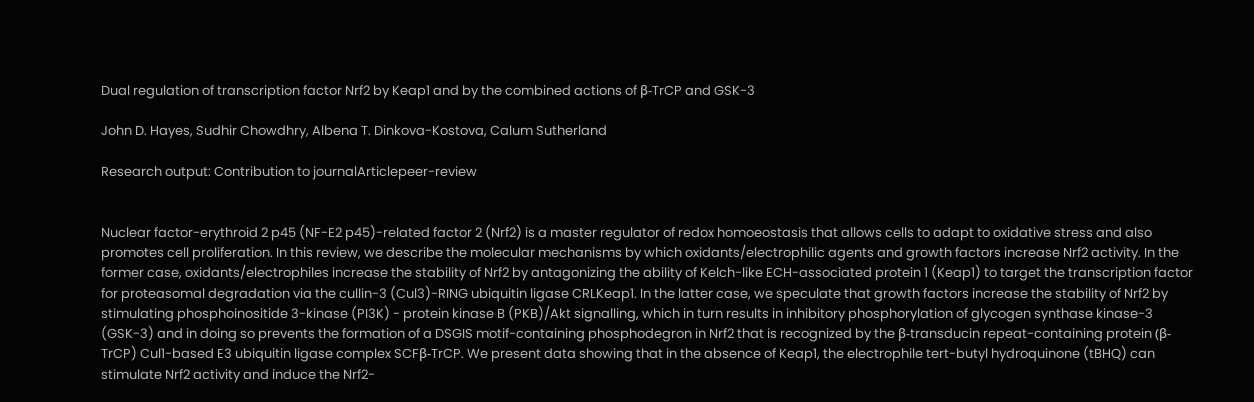Dual regulation of transcription factor Nrf2 by Keap1 and by the combined actions of β-TrCP and GSK-3

John D. Hayes, Sudhir Chowdhry, Albena T. Dinkova-Kostova, Calum Sutherland

Research output: Contribution to journalArticlepeer-review


Nuclear factor-erythroid 2 p45 (NF-E2 p45)-related factor 2 (Nrf2) is a master regulator of redox homoeostasis that allows cells to adapt to oxidative stress and also promotes cell proliferation. In this review, we describe the molecular mechanisms by which oxidants/electrophilic agents and growth factors increase Nrf2 activity. In the former case, oxidants/electrophiles increase the stability of Nrf2 by antagonizing the ability of Kelch-like ECH-associated protein 1 (Keap1) to target the transcription factor for proteasomal degradation via the cullin-3 (Cul3)-RING ubiquitin ligase CRLKeap1. In the latter case, we speculate that growth factors increase the stability of Nrf2 by stimulating phosphoinositide 3-kinase (PI3K) - protein kinase B (PKB)/Akt signalling, which in turn results in inhibitory phosphorylation of glycogen synthase kinase-3 (GSK-3) and in doing so prevents the formation of a DSGIS motif-containing phosphodegron in Nrf2 that is recognized by the β-transducin repeat-containing protein (β-TrCP) Cul1-based E3 ubiquitin ligase complex SCFβ-TrCP. We present data showing that in the absence of Keap1, the electrophile tert-butyl hydroquinone (tBHQ) can stimulate Nrf2 activity and induce the Nrf2-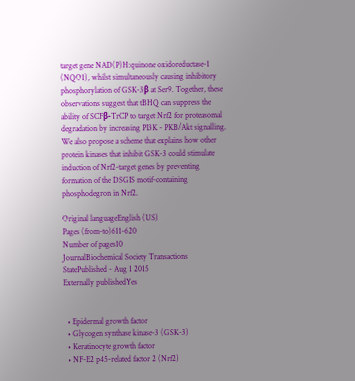target gene NAD(P)H:quinone oxidoreductase-1 (NQO1), whilst simultaneously causing inhibitory phosphorylation of GSK-3β at Ser9. Together, these observations suggest that tBHQ can suppress the ability of SCFβ-TrCP to target Nrf2 for proteasomal degradation by increasing PI3K - PKB/Akt signalling. We also propose a scheme that explains how other protein kinases that inhibit GSK-3 could stimulate induction of Nrf2-target genes by preventing formation of the DSGIS motif-containing phosphodegron in Nrf2.

Original languageEnglish (US)
Pages (from-to)611-620
Number of pages10
JournalBiochemical Society Transactions
StatePublished - Aug 1 2015
Externally publishedYes


  • Epidermal growth factor
  • Glycogen synthase kinase-3 (GSK-3)
  • Keratinocyte growth factor
  • NF-E2 p45-related factor 2 (Nrf2)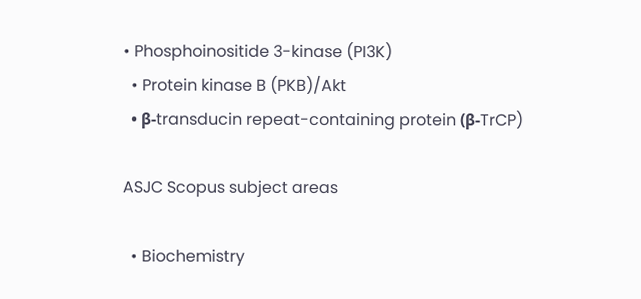• Phosphoinositide 3-kinase (PI3K)
  • Protein kinase B (PKB)/Akt
  • β-transducin repeat-containing protein (β-TrCP)

ASJC Scopus subject areas

  • Biochemistry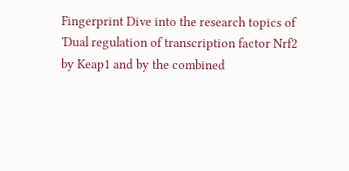Fingerprint Dive into the research topics of 'Dual regulation of transcription factor Nrf2 by Keap1 and by the combined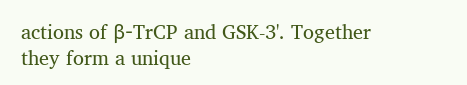actions of β-TrCP and GSK-3'. Together they form a unique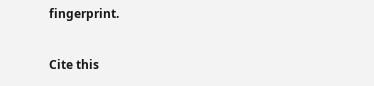fingerprint.

Cite this